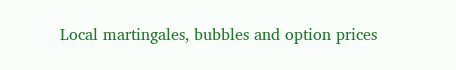Local martingales, bubbles and option prices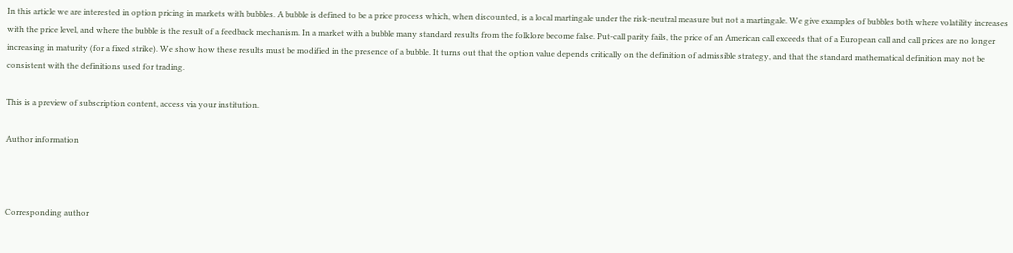In this article we are interested in option pricing in markets with bubbles. A bubble is defined to be a price process which, when discounted, is a local martingale under the risk-neutral measure but not a martingale. We give examples of bubbles both where volatility increases with the price level, and where the bubble is the result of a feedback mechanism. In a market with a bubble many standard results from the folklore become false. Put-call parity fails, the price of an American call exceeds that of a European call and call prices are no longer increasing in maturity (for a fixed strike). We show how these results must be modified in the presence of a bubble. It turns out that the option value depends critically on the definition of admissible strategy, and that the standard mathematical definition may not be consistent with the definitions used for trading.

This is a preview of subscription content, access via your institution.

Author information



Corresponding author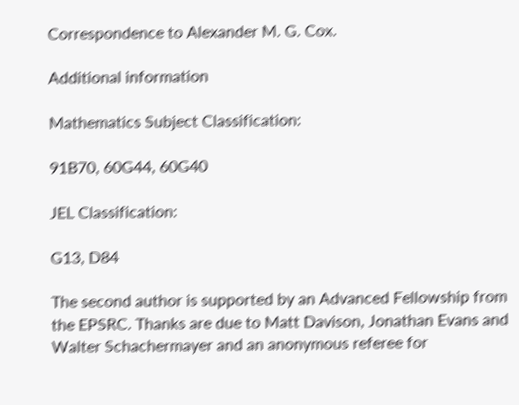Correspondence to Alexander M. G. Cox.

Additional information

Mathematics Subject Classification:

91B70, 60G44, 60G40

JEL Classification:

G13, D84

The second author is supported by an Advanced Fellowship from the EPSRC. Thanks are due to Matt Davison, Jonathan Evans and Walter Schachermayer and an anonymous referee for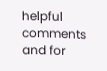helpful comments and for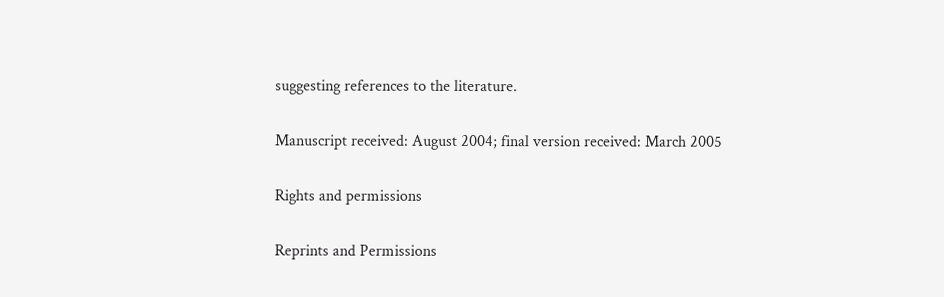suggesting references to the literature.

Manuscript received: August 2004; final version received: March 2005

Rights and permissions

Reprints and Permissions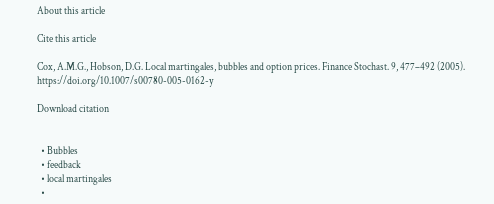About this article

Cite this article

Cox, A.M.G., Hobson, D.G. Local martingales, bubbles and option prices. Finance Stochast. 9, 477–492 (2005). https://doi.org/10.1007/s00780-005-0162-y

Download citation


  • Bubbles
  • feedback
  • local martingales
  •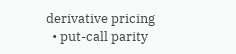derivative pricing
  • put-call parity